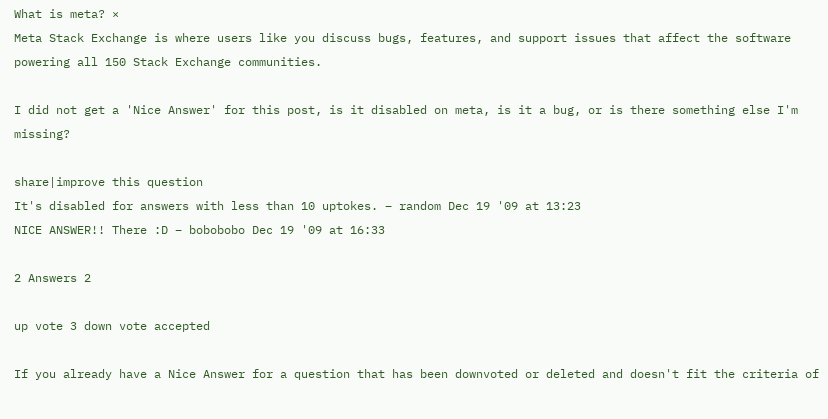What is meta? ×
Meta Stack Exchange is where users like you discuss bugs, features, and support issues that affect the software powering all 150 Stack Exchange communities.

I did not get a 'Nice Answer' for this post, is it disabled on meta, is it a bug, or is there something else I'm missing?

share|improve this question
It's disabled for answers with less than 10 uptokes. – random Dec 19 '09 at 13:23
NICE ANSWER!! There :D – bobobobo Dec 19 '09 at 16:33

2 Answers 2

up vote 3 down vote accepted

If you already have a Nice Answer for a question that has been downvoted or deleted and doesn't fit the criteria of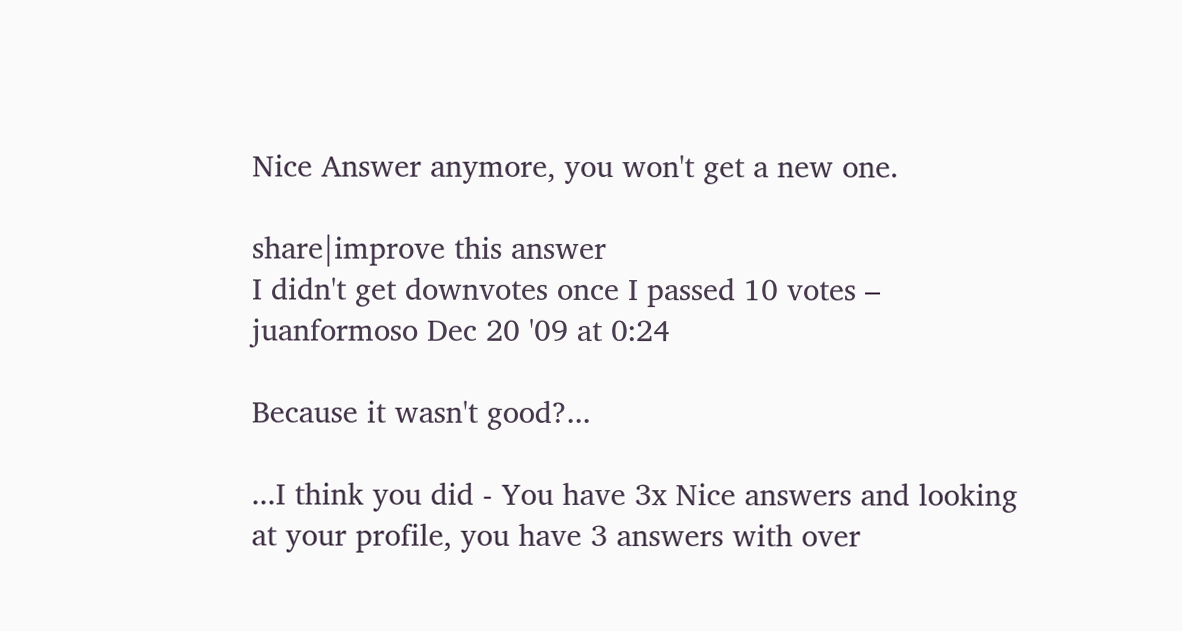Nice Answer anymore, you won't get a new one.

share|improve this answer
I didn't get downvotes once I passed 10 votes – juanformoso Dec 20 '09 at 0:24

Because it wasn't good?...

...I think you did - You have 3x Nice answers and looking at your profile, you have 3 answers with over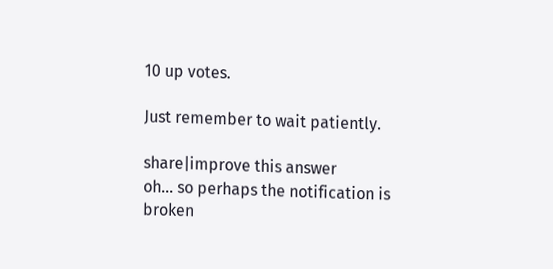10 up votes.

Just remember to wait patiently.

share|improve this answer
oh... so perhaps the notification is broken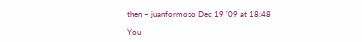then – juanformoso Dec 19 '09 at 18:48

You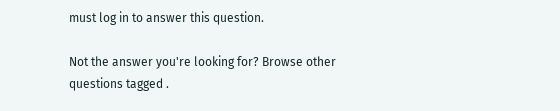must log in to answer this question.

Not the answer you're looking for? Browse other questions tagged .